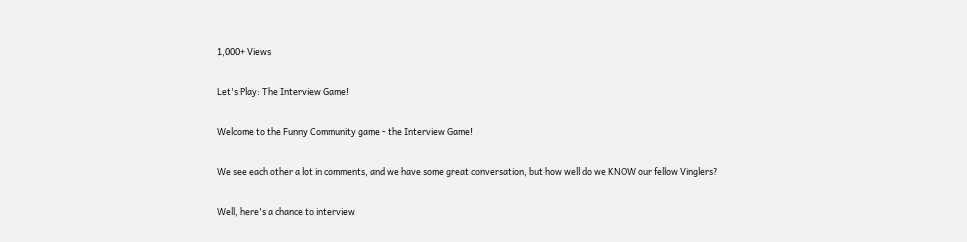1,000+ Views

Let's Play: The Interview Game!

Welcome to the Funny Community game - the Interview Game!

We see each other a lot in comments, and we have some great conversation, but how well do we KNOW our fellow Vinglers?

Well, here's a chance to interview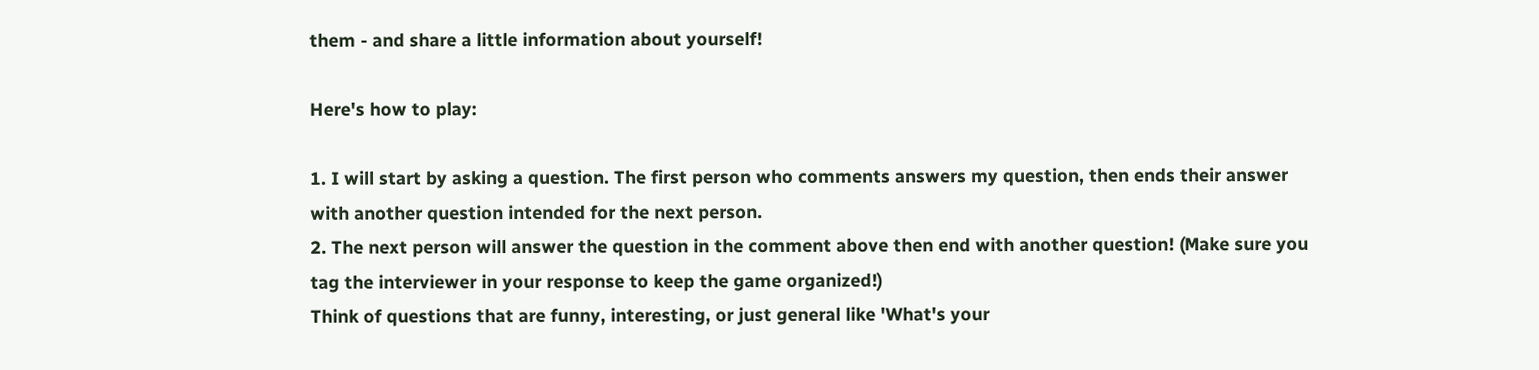them - and share a little information about yourself!

Here's how to play:

1. I will start by asking a question. The first person who comments answers my question, then ends their answer with another question intended for the next person.
2. The next person will answer the question in the comment above then end with another question! (Make sure you tag the interviewer in your response to keep the game organized!)
Think of questions that are funny, interesting, or just general like 'What's your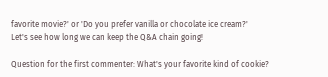favorite movie?' or 'Do you prefer vanilla or chocolate ice cream?'
Let's see how long we can keep the Q&A chain going!

Question for the first commenter: What's your favorite kind of cookie?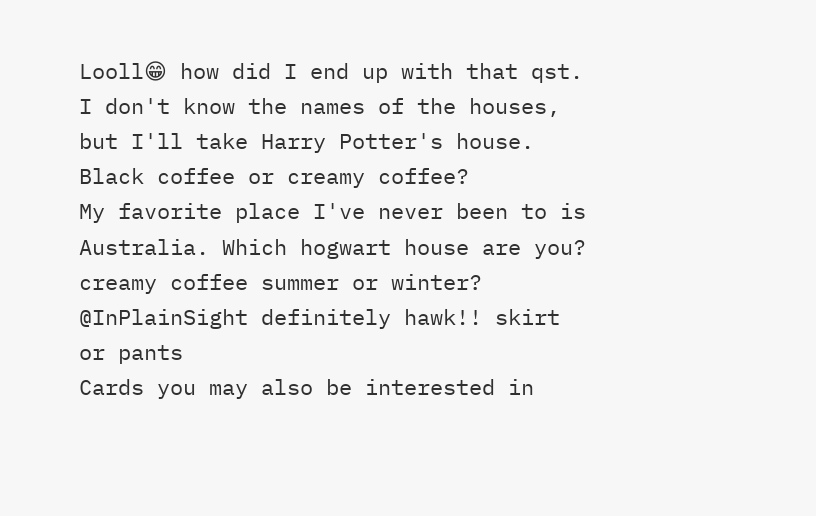Looll😁 how did I end up with that qst. I don't know the names of the houses, but I'll take Harry Potter's house. Black coffee or creamy coffee?
My favorite place I've never been to is Australia. Which hogwart house are you?
creamy coffee summer or winter?
@InPlainSight definitely hawk!! skirt or pants
Cards you may also be interested in